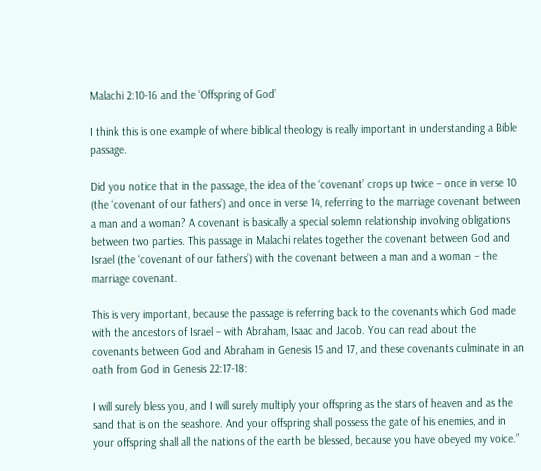Malachi 2:10-16 and the ‘Offspring of God’

I think this is one example of where biblical theology is really important in understanding a Bible passage.

Did you notice that in the passage, the idea of the ‘covenant’ crops up twice – once in verse 10 (the ‘covenant of our fathers’) and once in verse 14, referring to the marriage covenant between a man and a woman? A covenant is basically a special solemn relationship involving obligations between two parties. This passage in Malachi relates together the covenant between God and Israel (the ‘covenant of our fathers’) with the covenant between a man and a woman – the marriage covenant.

This is very important, because the passage is referring back to the covenants which God made with the ancestors of Israel – with Abraham, Isaac and Jacob. You can read about the covenants between God and Abraham in Genesis 15 and 17, and these covenants culminate in an oath from God in Genesis 22:17-18:

I will surely bless you, and I will surely multiply your offspring as the stars of heaven and as the sand that is on the seashore. And your offspring shall possess the gate of his enemies, and in your offspring shall all the nations of the earth be blessed, because you have obeyed my voice.”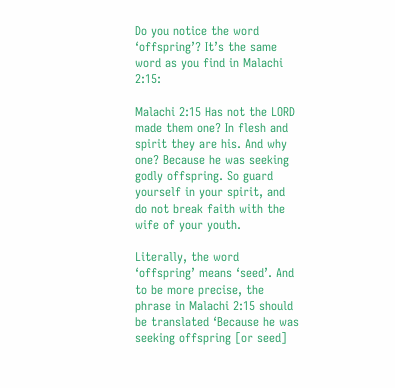Do you notice the word ‘offspring’? It’s the same word as you find in Malachi 2:15:

Malachi 2:15 Has not the LORD made them one? In flesh and spirit they are his. And why one? Because he was seeking godly offspring. So guard yourself in your spirit, and do not break faith with the wife of your youth.

Literally, the word ‘offspring’ means ‘seed’. And to be more precise, the phrase in Malachi 2:15 should be translated ‘Because he was seeking offspring [or seed]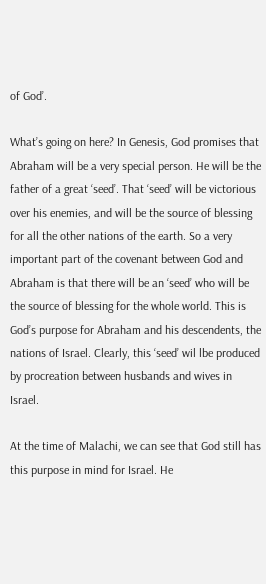of God’.

What’s going on here? In Genesis, God promises that Abraham will be a very special person. He will be the father of a great ‘seed’. That ‘seed’ will be victorious over his enemies, and will be the source of blessing for all the other nations of the earth. So a very important part of the covenant between God and Abraham is that there will be an ‘seed’ who will be the source of blessing for the whole world. This is God’s purpose for Abraham and his descendents, the nations of Israel. Clearly, this ‘seed’ wil lbe produced by procreation between husbands and wives in Israel.

At the time of Malachi, we can see that God still has this purpose in mind for Israel. He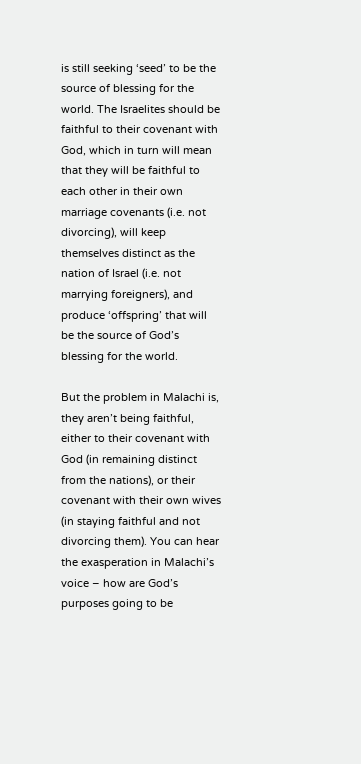is still seeking ‘seed’ to be the source of blessing for the world. The Israelites should be faithful to their covenant with God, which in turn will mean that they will be faithful to each other in their own marriage covenants (i.e. not divorcing), will keep themselves distinct as the nation of Israel (i.e. not marrying foreigners), and produce ‘offspring’ that will be the source of God’s blessing for the world.

But the problem in Malachi is, they aren’t being faithful, either to their covenant with God (in remaining distinct from the nations), or their covenant with their own wives (in staying faithful and not divorcing them). You can hear the exasperation in Malachi’s voice – how are God’s purposes going to be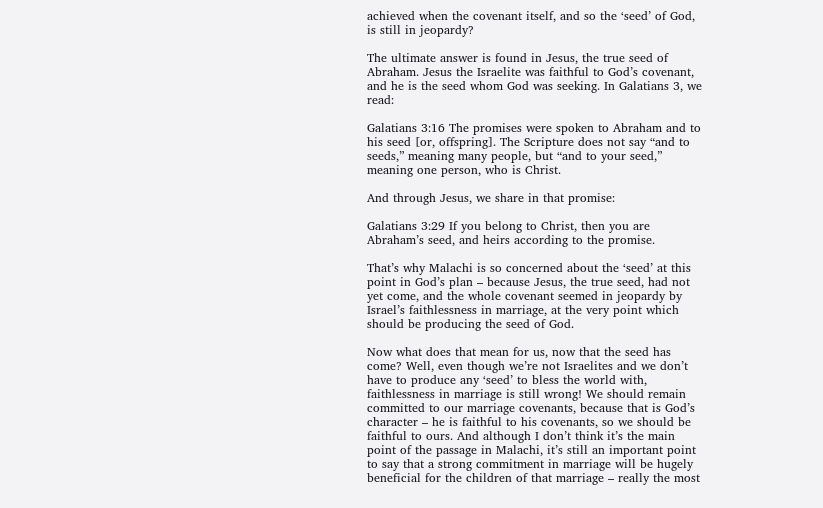achieved when the covenant itself, and so the ‘seed’ of God, is still in jeopardy?

The ultimate answer is found in Jesus, the true seed of Abraham. Jesus the Israelite was faithful to God’s covenant, and he is the seed whom God was seeking. In Galatians 3, we read:

Galatians 3:16 The promises were spoken to Abraham and to his seed [or, offspring]. The Scripture does not say “and to seeds,” meaning many people, but “and to your seed,” meaning one person, who is Christ.

And through Jesus, we share in that promise:

Galatians 3:29 If you belong to Christ, then you are Abraham’s seed, and heirs according to the promise.

That’s why Malachi is so concerned about the ‘seed’ at this point in God’s plan – because Jesus, the true seed, had not yet come, and the whole covenant seemed in jeopardy by Israel’s faithlessness in marriage, at the very point which should be producing the seed of God.

Now what does that mean for us, now that the seed has come? Well, even though we’re not Israelites and we don’t have to produce any ‘seed’ to bless the world with, faithlessness in marriage is still wrong! We should remain committed to our marriage covenants, because that is God’s character – he is faithful to his covenants, so we should be faithful to ours. And although I don’t think it’s the main point of the passage in Malachi, it’s still an important point to say that a strong commitment in marriage will be hugely beneficial for the children of that marriage – really the most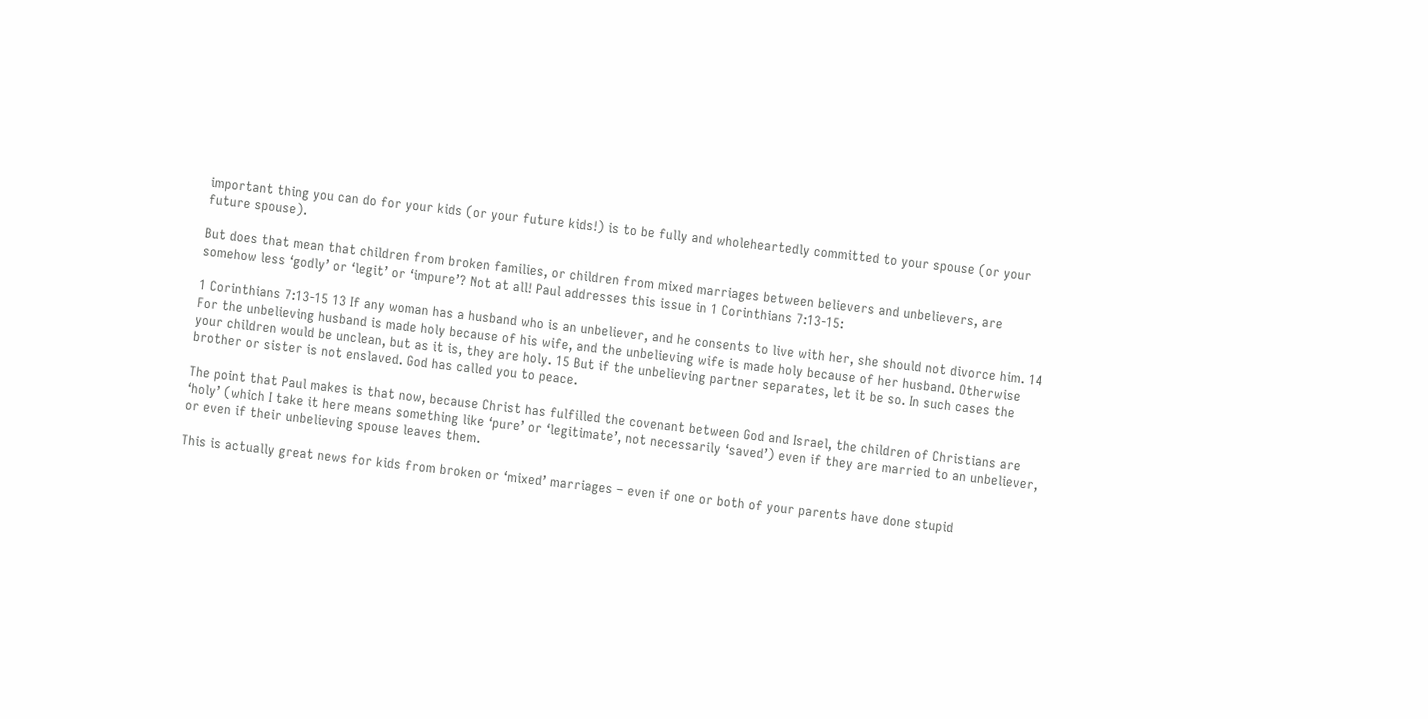important thing you can do for your kids (or your future kids!) is to be fully and wholeheartedly committed to your spouse (or your future spouse).

But does that mean that children from broken families, or children from mixed marriages between believers and unbelievers, are somehow less ‘godly’ or ‘legit’ or ‘impure’? Not at all! Paul addresses this issue in 1 Corinthians 7:13-15:

1 Corinthians 7:13-15 13 If any woman has a husband who is an unbeliever, and he consents to live with her, she should not divorce him. 14 For the unbelieving husband is made holy because of his wife, and the unbelieving wife is made holy because of her husband. Otherwise your children would be unclean, but as it is, they are holy. 15 But if the unbelieving partner separates, let it be so. In such cases the brother or sister is not enslaved. God has called you to peace.

The point that Paul makes is that now, because Christ has fulfilled the covenant between God and Israel, the children of Christians are ‘holy’ (which I take it here means something like ‘pure’ or ‘legitimate’, not necessarily ‘saved’) even if they are married to an unbeliever, or even if their unbelieving spouse leaves them.

This is actually great news for kids from broken or ‘mixed’ marriages – even if one or both of your parents have done stupid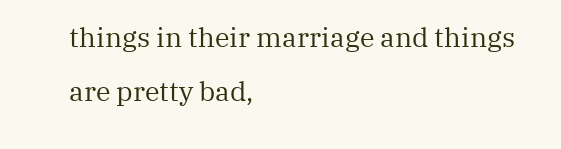things in their marriage and things are pretty bad,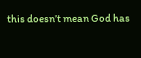this doesn’t mean God has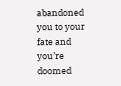abandoned you to your fate and you’re doomed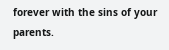forever with the sins of your parents.